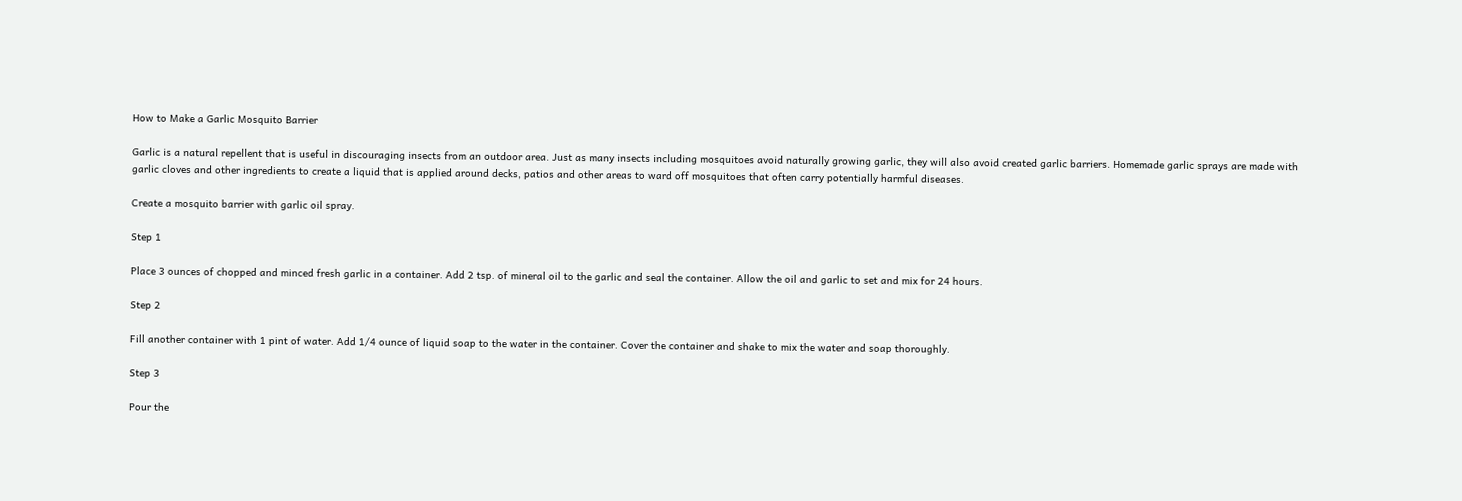How to Make a Garlic Mosquito Barrier

Garlic is a natural repellent that is useful in discouraging insects from an outdoor area. Just as many insects including mosquitoes avoid naturally growing garlic, they will also avoid created garlic barriers. Homemade garlic sprays are made with garlic cloves and other ingredients to create a liquid that is applied around decks, patios and other areas to ward off mosquitoes that often carry potentially harmful diseases.

Create a mosquito barrier with garlic oil spray.

Step 1

Place 3 ounces of chopped and minced fresh garlic in a container. Add 2 tsp. of mineral oil to the garlic and seal the container. Allow the oil and garlic to set and mix for 24 hours.

Step 2

Fill another container with 1 pint of water. Add 1/4 ounce of liquid soap to the water in the container. Cover the container and shake to mix the water and soap thoroughly.

Step 3

Pour the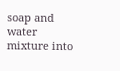soap and water mixture into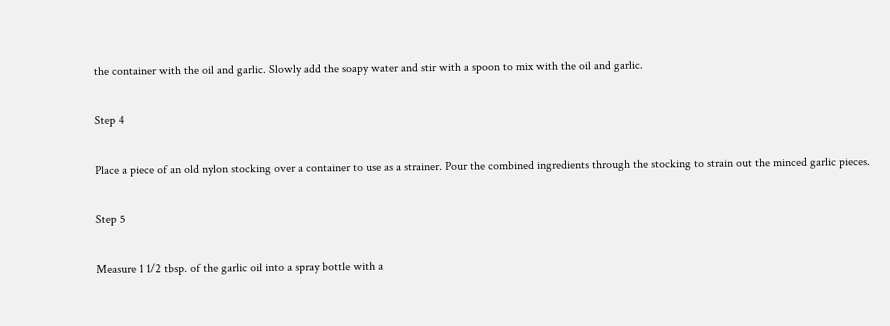the container with the oil and garlic. Slowly add the soapy water and stir with a spoon to mix with the oil and garlic.

Step 4

Place a piece of an old nylon stocking over a container to use as a strainer. Pour the combined ingredients through the stocking to strain out the minced garlic pieces.

Step 5

Measure 1 1/2 tbsp. of the garlic oil into a spray bottle with a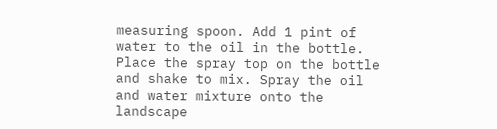measuring spoon. Add 1 pint of water to the oil in the bottle. Place the spray top on the bottle and shake to mix. Spray the oil and water mixture onto the landscape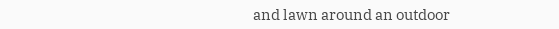and lawn around an outdoor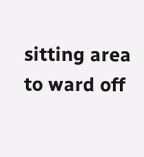sitting area to ward off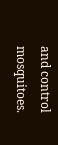and control mosquitoes.